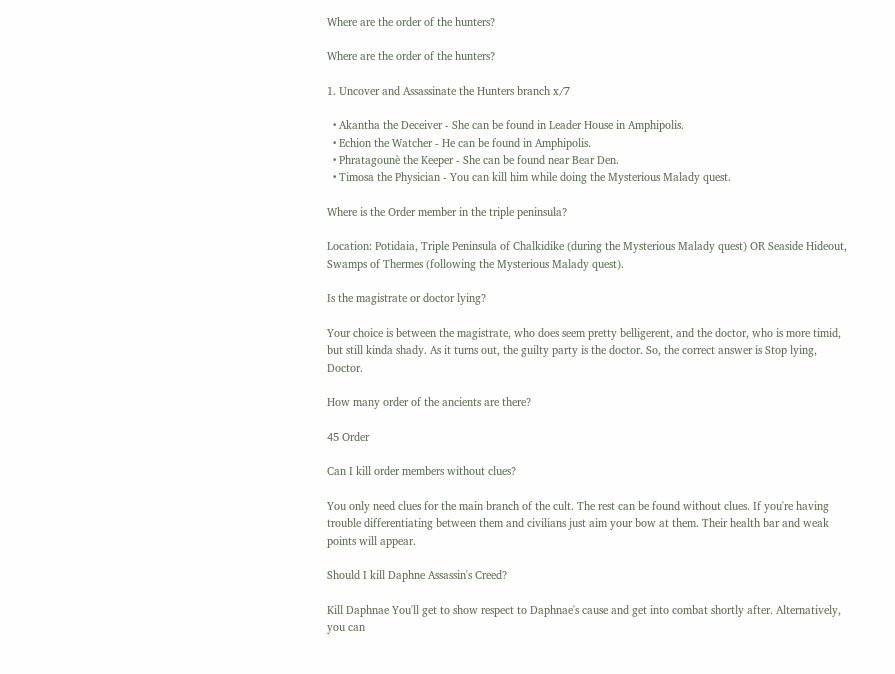Where are the order of the hunters?

Where are the order of the hunters?

1. Uncover and Assassinate the Hunters branch x/7

  • Akantha the Deceiver - She can be found in Leader House in Amphipolis.
  • Echion the Watcher - He can be found in Amphipolis.
  • Phratagounè the Keeper - She can be found near Bear Den.
  • Timosa the Physician - You can kill him while doing the Mysterious Malady quest.

Where is the Order member in the triple peninsula?

Location: Potidaia, Triple Peninsula of Chalkidike (during the Mysterious Malady quest) OR Seaside Hideout, Swamps of Thermes (following the Mysterious Malady quest).

Is the magistrate or doctor lying?

Your choice is between the magistrate, who does seem pretty belligerent, and the doctor, who is more timid, but still kinda shady. As it turns out, the guilty party is the doctor. So, the correct answer is Stop lying, Doctor.

How many order of the ancients are there?

45 Order

Can I kill order members without clues?

You only need clues for the main branch of the cult. The rest can be found without clues. If you're having trouble differentiating between them and civilians just aim your bow at them. Their health bar and weak points will appear.

Should I kill Daphne Assassin's Creed?

Kill Daphnae You'll get to show respect to Daphnae's cause and get into combat shortly after. Alternatively, you can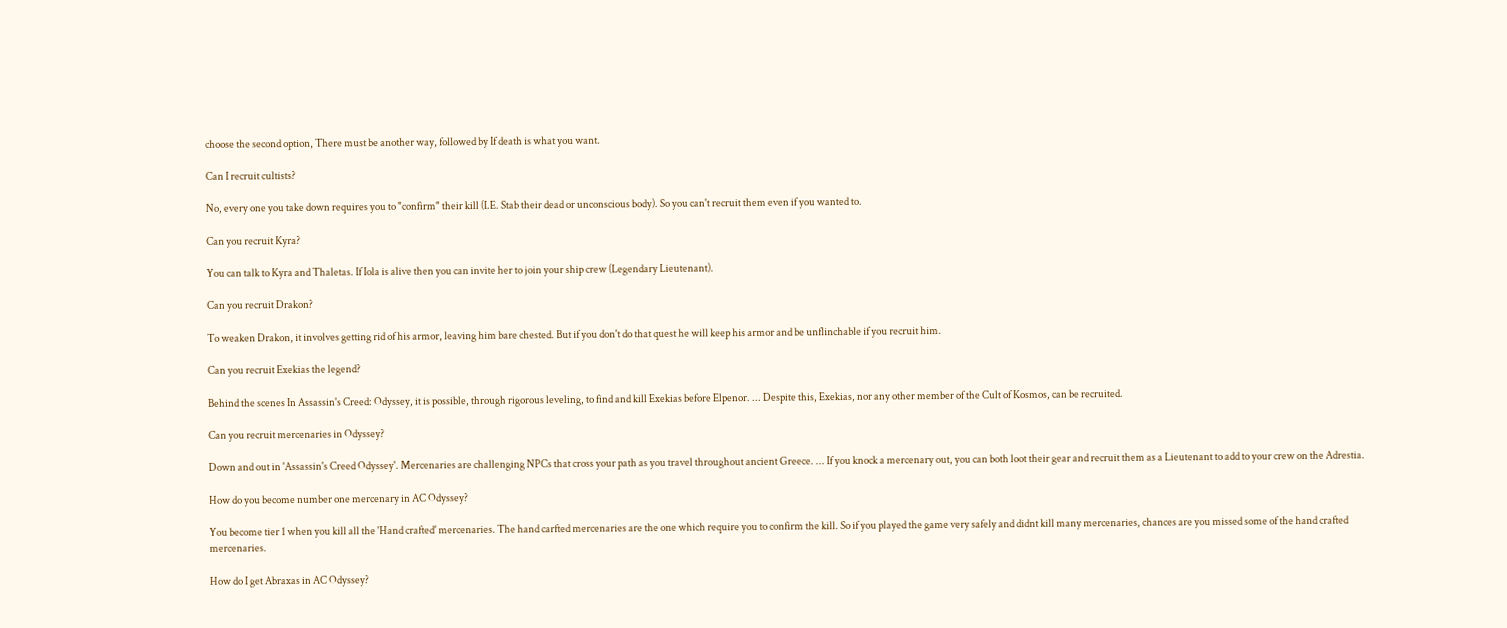choose the second option, There must be another way, followed by If death is what you want.

Can I recruit cultists?

No, every one you take down requires you to "confirm" their kill (I.E. Stab their dead or unconscious body). So you can't recruit them even if you wanted to.

Can you recruit Kyra?

You can talk to Kyra and Thaletas. If Iola is alive then you can invite her to join your ship crew (Legendary Lieutenant).

Can you recruit Drakon?

To weaken Drakon, it involves getting rid of his armor, leaving him bare chested. But if you don't do that quest he will keep his armor and be unflinchable if you recruit him.

Can you recruit Exekias the legend?

Behind the scenes In Assassin's Creed: Odyssey, it is possible, through rigorous leveling, to find and kill Exekias before Elpenor. ... Despite this, Exekias, nor any other member of the Cult of Kosmos, can be recruited.

Can you recruit mercenaries in Odyssey?

Down and out in 'Assassin's Creed Odyssey'. Mercenaries are challenging NPCs that cross your path as you travel throughout ancient Greece. ... If you knock a mercenary out, you can both loot their gear and recruit them as a Lieutenant to add to your crew on the Adrestia.

How do you become number one mercenary in AC Odyssey?

You become tier 1 when you kill all the 'Hand crafted' mercenaries. The hand carfted mercenaries are the one which require you to confirm the kill. So if you played the game very safely and didnt kill many mercenaries, chances are you missed some of the hand crafted mercenaries.

How do I get Abraxas in AC Odyssey?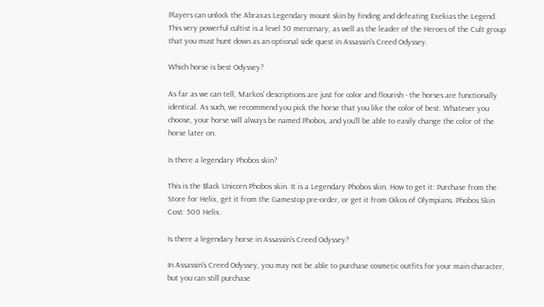Players can unlock the Abraxas Legendary mount skin by finding and defeating Exekias the Legend. This very powerful cultist is a level 50 mercenary, as well as the leader of the Heroes of the Cult group that you must hunt down as an optional side quest in Assassin's Creed Odyssey.

Which horse is best Odyssey?

As far as we can tell, Markos' descriptions are just for color and flourish - the horses are functionally identical. As such, we recommend you pick the horse that you like the color of best. Whatever you choose, your horse will always be named Phobos, and you'll be able to easily change the color of the horse later on.

Is there a legendary Phobos skin?

This is the Black Unicorn Phobos skin. It is a Legendary Phobos skin. How to get it: Purchase from the Store for Helix, get it from the Gamestop pre-order, or get it from Oikos of Olympians. Phobos Skin Cost: 500 Helix.

Is there a legendary horse in Assassin's Creed Odyssey?

In Assassin's Creed Odyssey, you may not be able to purchase cosmetic outfits for your main character, but you can still purchase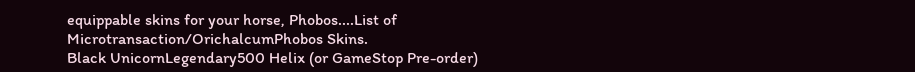equippable skins for your horse, Phobos....List of Microtransaction/OrichalcumPhobos Skins.
Black UnicornLegendary500 Helix (or GameStop Pre-order)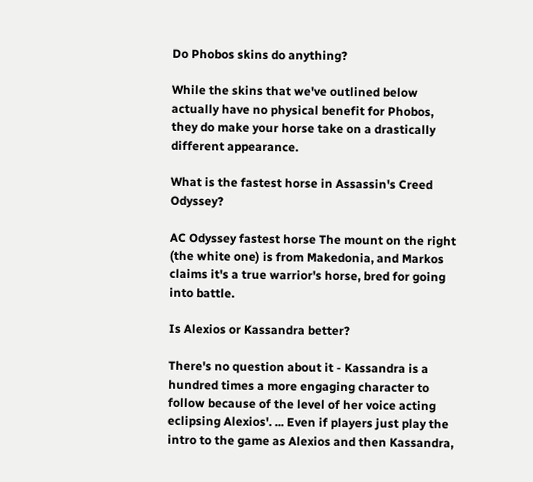Do Phobos skins do anything?

While the skins that we've outlined below actually have no physical benefit for Phobos, they do make your horse take on a drastically different appearance.

What is the fastest horse in Assassin's Creed Odyssey?

AC Odyssey fastest horse The mount on the right (the white one) is from Makedonia, and Markos claims it's a true warrior's horse, bred for going into battle.

Is Alexios or Kassandra better?

There's no question about it - Kassandra is a hundred times a more engaging character to follow because of the level of her voice acting eclipsing Alexios'. ... Even if players just play the intro to the game as Alexios and then Kassandra,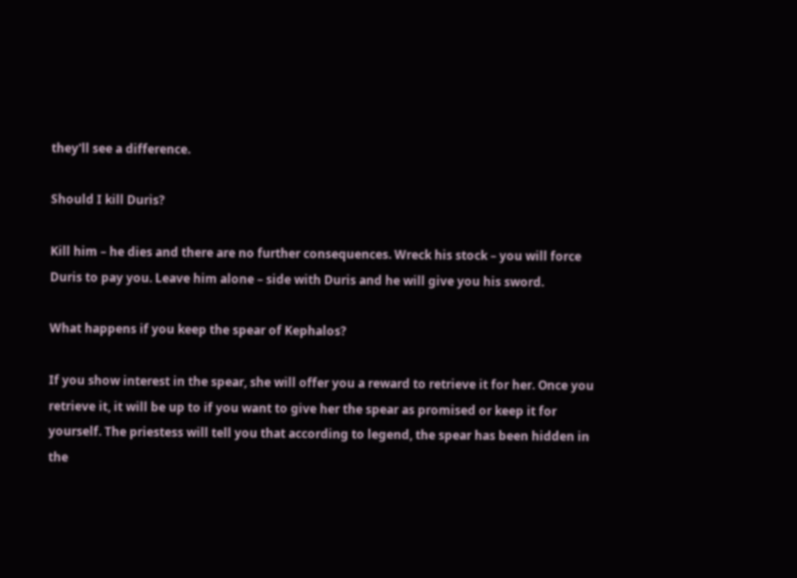they'll see a difference.

Should I kill Duris?

Kill him – he dies and there are no further consequences. Wreck his stock – you will force Duris to pay you. Leave him alone – side with Duris and he will give you his sword.

What happens if you keep the spear of Kephalos?

If you show interest in the spear, she will offer you a reward to retrieve it for her. Once you retrieve it, it will be up to if you want to give her the spear as promised or keep it for yourself. The priestess will tell you that according to legend, the spear has been hidden in the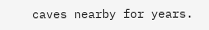caves nearby for years.